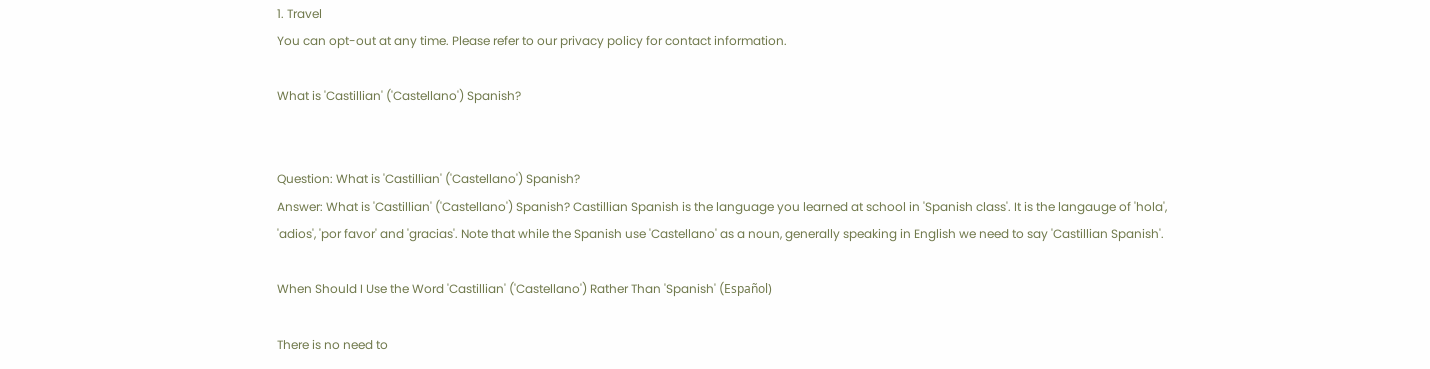1. Travel
You can opt-out at any time. Please refer to our privacy policy for contact information.

What is 'Castillian' ('Castellano') Spanish?


Question: What is 'Castillian' ('Castellano') Spanish?
Answer: What is 'Castillian' ('Castellano') Spanish? Castillian Spanish is the language you learned at school in 'Spanish class'. It is the langauge of 'hola', 'adios', 'por favor' and 'gracias'. Note that while the Spanish use 'Castellano' as a noun, generally speaking in English we need to say 'Castillian Spanish'.

When Should I Use the Word 'Castillian' ('Castellano') Rather Than 'Spanish' (Español)

There is no need to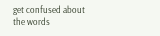get confused about the words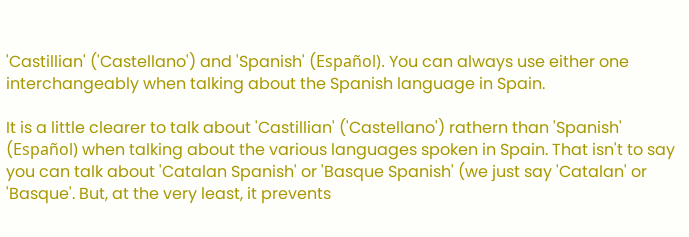'Castillian' ('Castellano') and 'Spanish' (Español). You can always use either one interchangeably when talking about the Spanish language in Spain.

It is a little clearer to talk about 'Castillian' ('Castellano') rathern than 'Spanish' (Español) when talking about the various languages spoken in Spain. That isn't to say you can talk about 'Catalan Spanish' or 'Basque Spanish' (we just say 'Catalan' or 'Basque'. But, at the very least, it prevents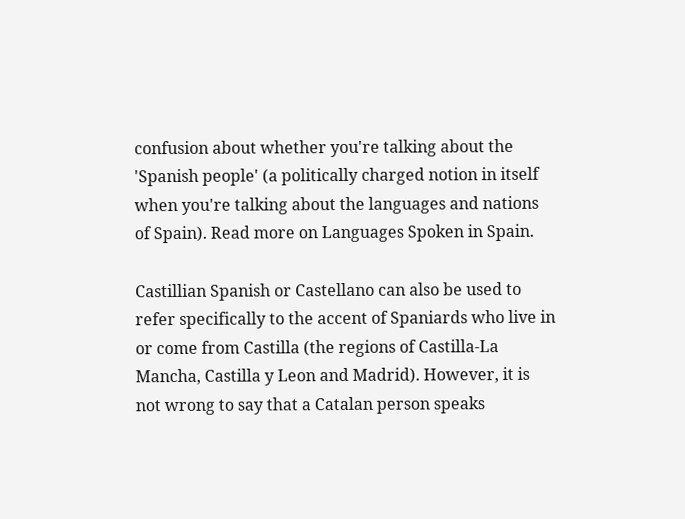confusion about whether you're talking about the 'Spanish people' (a politically charged notion in itself when you're talking about the languages and nations of Spain). Read more on Languages Spoken in Spain.

Castillian Spanish or Castellano can also be used to refer specifically to the accent of Spaniards who live in or come from Castilla (the regions of Castilla-La Mancha, Castilla y Leon and Madrid). However, it is not wrong to say that a Catalan person speaks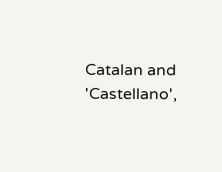Catalan and 'Castellano',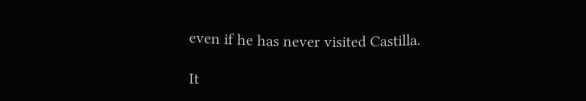even if he has never visited Castilla.

It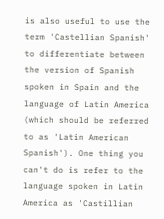is also useful to use the term 'Castellian Spanish' to differentiate between the version of Spanish spoken in Spain and the language of Latin America (which should be referred to as 'Latin American Spanish'). One thing you can't do is refer to the language spoken in Latin America as 'Castillian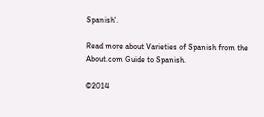Spanish'.

Read more about Varieties of Spanish from the About.com Guide to Spanish.

©2014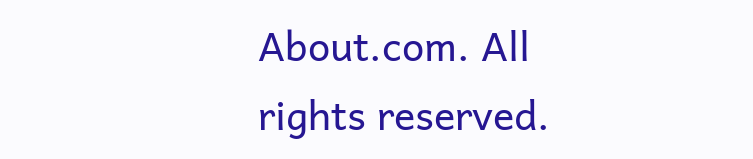About.com. All rights reserved.